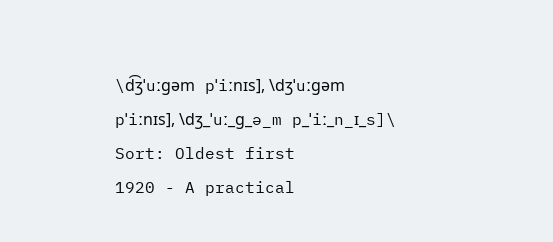\d͡ʒˈuːɡəm pˈiːnɪs], \dʒˈuːɡəm pˈiːnɪs], \dʒ_ˈuː_ɡ_ə_m p_ˈiː_n_ɪ_s]\
Sort: Oldest first
1920 - A practical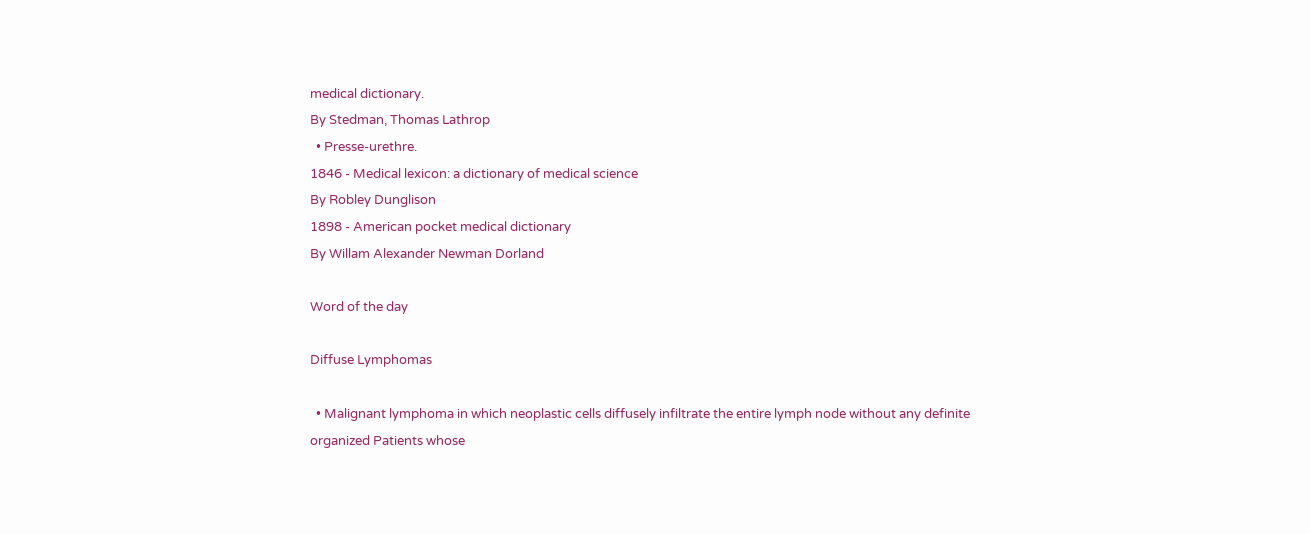medical dictionary.
By Stedman, Thomas Lathrop
  • Presse-urethre.
1846 - Medical lexicon: a dictionary of medical science
By Robley Dunglison
1898 - American pocket medical dictionary
By Willam Alexander Newman Dorland

Word of the day

Diffuse Lymphomas

  • Malignant lymphoma in which neoplastic cells diffusely infiltrate the entire lymph node without any definite organized Patients whose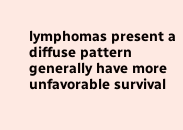lymphomas present a diffuse pattern generally have more unfavorable survival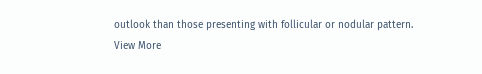outlook than those presenting with follicular or nodular pattern.
View More